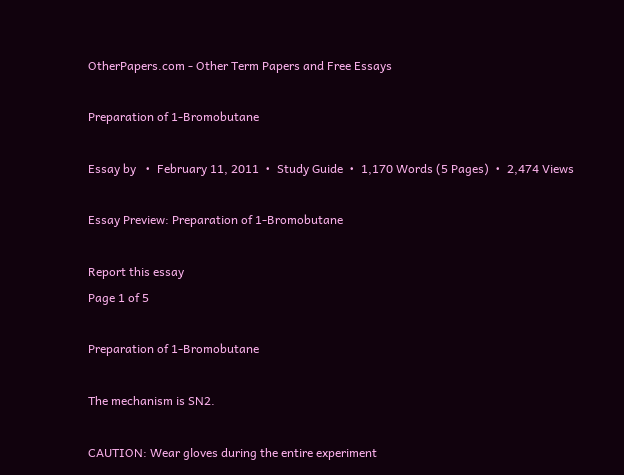OtherPapers.com - Other Term Papers and Free Essays

Preparation of 1-Bromobutane

Essay by   •  February 11, 2011  •  Study Guide  •  1,170 Words (5 Pages)  •  2,474 Views

Essay Preview: Preparation of 1-Bromobutane

Report this essay
Page 1 of 5

Preparation of 1-Bromobutane

The mechanism is SN2.

CAUTION: Wear gloves during the entire experiment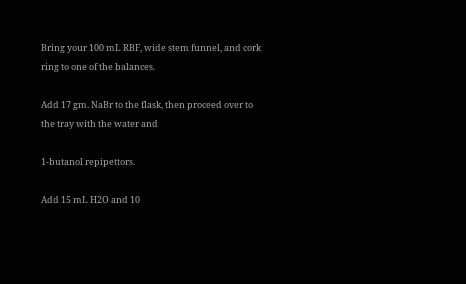Bring your 100 mL RBF, wide stem funnel, and cork ring to one of the balances.

Add 17 gm. NaBr to the flask, then proceed over to the tray with the water and

1-butanol repipettors.

Add 15 mL H2O and 10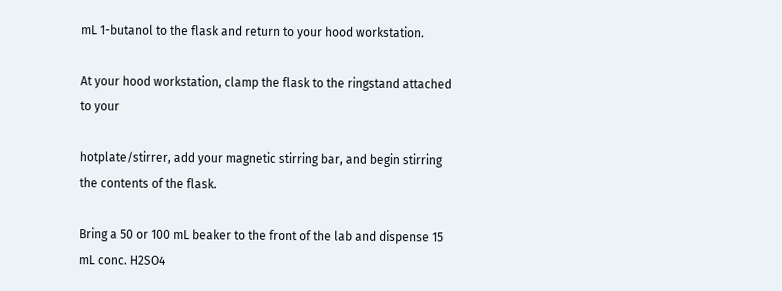mL 1-butanol to the flask and return to your hood workstation.

At your hood workstation, clamp the flask to the ringstand attached to your

hotplate/stirrer, add your magnetic stirring bar, and begin stirring the contents of the flask.

Bring a 50 or 100 mL beaker to the front of the lab and dispense 15 mL conc. H2SO4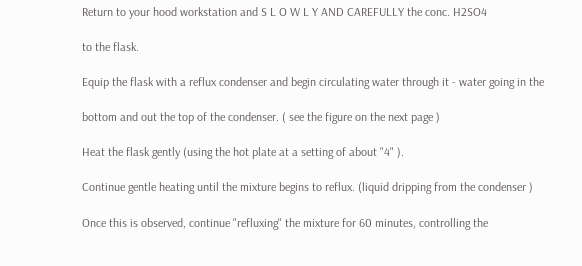Return to your hood workstation and S L O W L Y AND CAREFULLY the conc. H2SO4

to the flask.

Equip the flask with a reflux condenser and begin circulating water through it - water going in the

bottom and out the top of the condenser. ( see the figure on the next page )

Heat the flask gently (using the hot plate at a setting of about "4" ).

Continue gentle heating until the mixture begins to reflux. (liquid dripping from the condenser )

Once this is observed, continue "refluxing" the mixture for 60 minutes, controlling the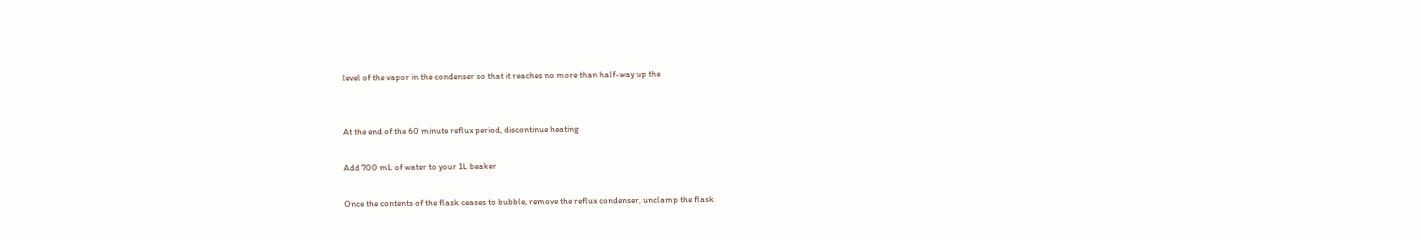level of the vapor in the condenser so that it reaches no more than half-way up the


At the end of the 60 minute reflux period, discontinue heating

Add 700 mL of water to your 1L beaker

Once the contents of the flask ceases to bubble, remove the reflux condenser, unclamp the flask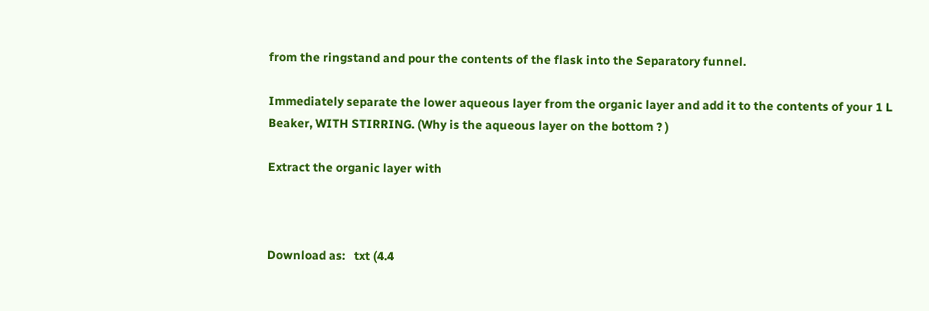from the ringstand and pour the contents of the flask into the Separatory funnel.

Immediately separate the lower aqueous layer from the organic layer and add it to the contents of your 1 L Beaker, WITH STIRRING. (Why is the aqueous layer on the bottom ? )

Extract the organic layer with



Download as:   txt (4.4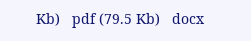Kb)   pdf (79.5 Kb)   docx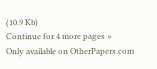(10.9 Kb)
Continue for 4 more pages »
Only available on OtherPapers.com